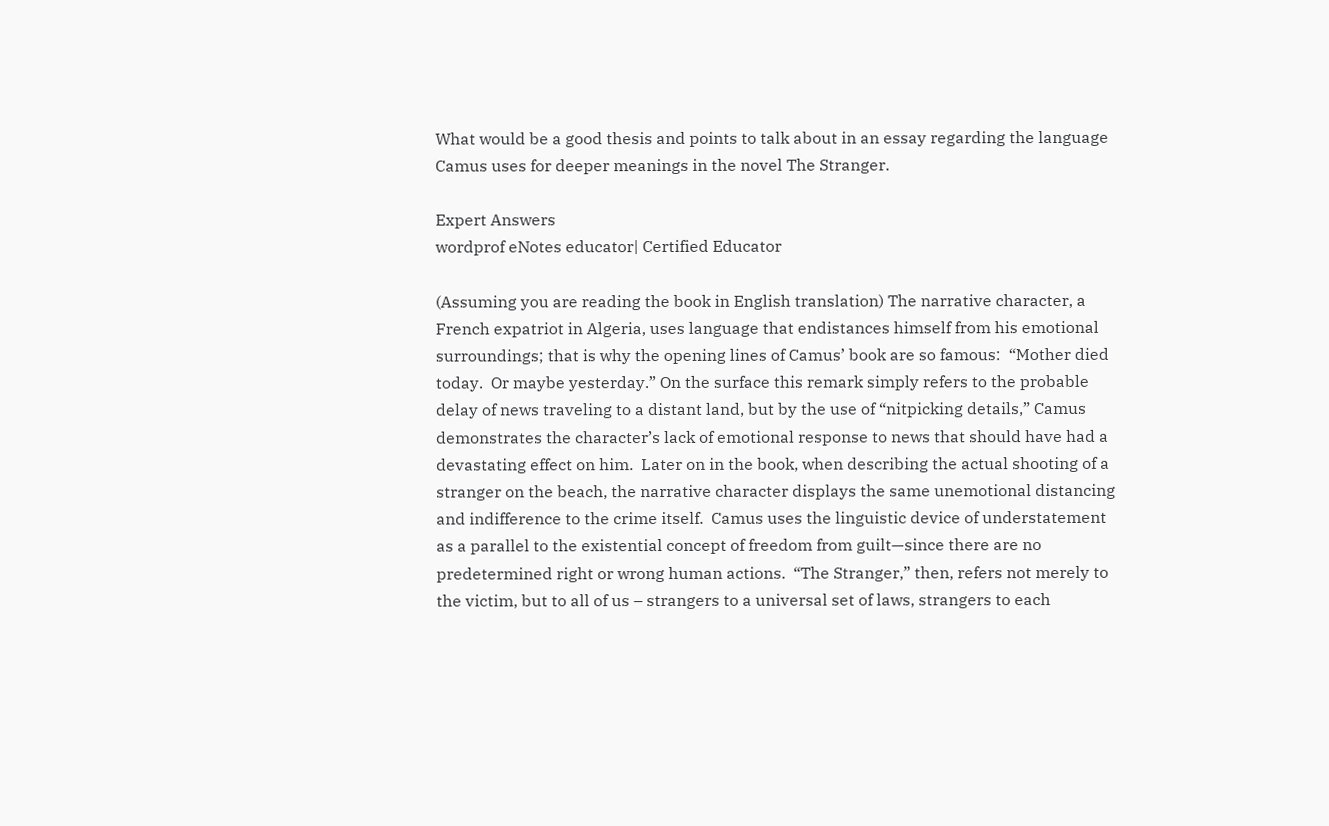What would be a good thesis and points to talk about in an essay regarding the language Camus uses for deeper meanings in the novel The Stranger.

Expert Answers
wordprof eNotes educator| Certified Educator

(Assuming you are reading the book in English translation) The narrative character, a French expatriot in Algeria, uses language that endistances himself from his emotional surroundings; that is why the opening lines of Camus’ book are so famous:  “Mother died today.  Or maybe yesterday.” On the surface this remark simply refers to the probable delay of news traveling to a distant land, but by the use of “nitpicking details,” Camus demonstrates the character’s lack of emotional response to news that should have had a devastating effect on him.  Later on in the book, when describing the actual shooting of a stranger on the beach, the narrative character displays the same unemotional distancing and indifference to the crime itself.  Camus uses the linguistic device of understatement as a parallel to the existential concept of freedom from guilt—since there are no predetermined right or wrong human actions.  “The Stranger,” then, refers not merely to the victim, but to all of us – strangers to a universal set of laws, strangers to each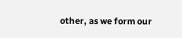other, as we form our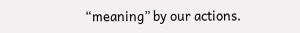“meaning” by our actions.